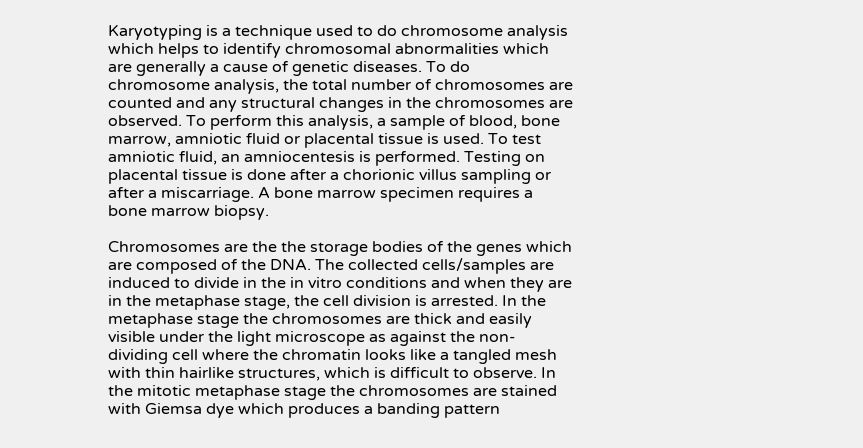Karyotyping is a technique used to do chromosome analysis which helps to identify chromosomal abnormalities which are generally a cause of genetic diseases. To do chromosome analysis, the total number of chromosomes are counted and any structural changes in the chromosomes are observed. To perform this analysis, a sample of blood, bone marrow, amniotic fluid or placental tissue is used. To test amniotic fluid, an amniocentesis is performed. Testing on placental tissue is done after a chorionic villus sampling or after a miscarriage. A bone marrow specimen requires a bone marrow biopsy.

Chromosomes are the the storage bodies of the genes which are composed of the DNA. The collected cells/samples are induced to divide in the in vitro conditions and when they are in the metaphase stage, the cell division is arrested. In the metaphase stage the chromosomes are thick and easily visible under the light microscope as against the non-dividing cell where the chromatin looks like a tangled mesh with thin hairlike structures, which is difficult to observe. In the mitotic metaphase stage the chromosomes are stained with Giemsa dye which produces a banding pattern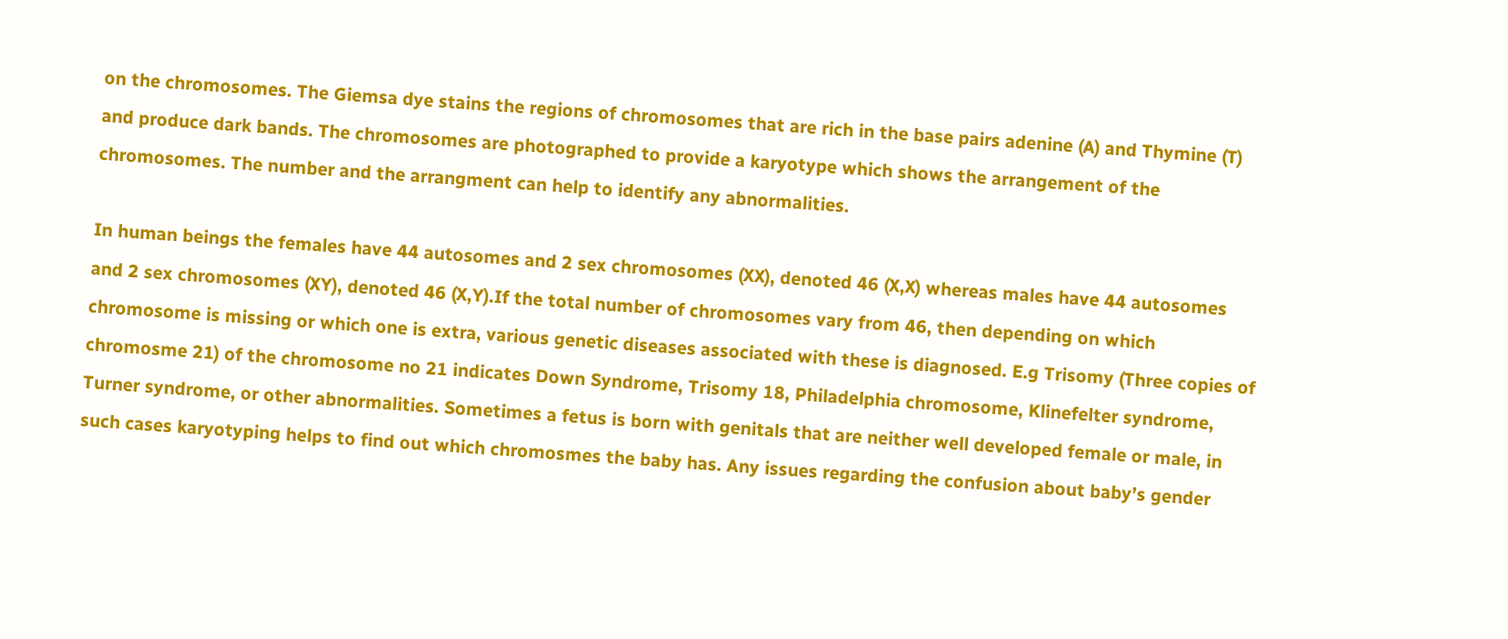on the chromosomes. The Giemsa dye stains the regions of chromosomes that are rich in the base pairs adenine (A) and Thymine (T) and produce dark bands. The chromosomes are photographed to provide a karyotype which shows the arrangement of the chromosomes. The number and the arrangment can help to identify any abnormalities.

In human beings the females have 44 autosomes and 2 sex chromosomes (XX), denoted 46 (X,X) whereas males have 44 autosomes and 2 sex chromosomes (XY), denoted 46 (X,Y).If the total number of chromosomes vary from 46, then depending on which chromosome is missing or which one is extra, various genetic diseases associated with these is diagnosed. E.g Trisomy (Three copies of chromosme 21) of the chromosome no 21 indicates Down Syndrome, Trisomy 18, Philadelphia chromosome, Klinefelter syndrome, Turner syndrome, or other abnormalities. Sometimes a fetus is born with genitals that are neither well developed female or male, in such cases karyotyping helps to find out which chromosmes the baby has. Any issues regarding the confusion about baby’s gender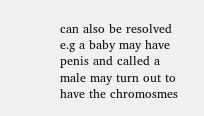can also be resolved e.g a baby may have penis and called a male may turn out to have the chromosmes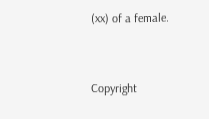(xx) of a female.


Copyright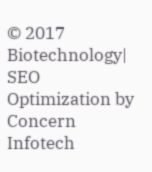© 2017 Biotechnology| SEO Optimization by Concern Infotech